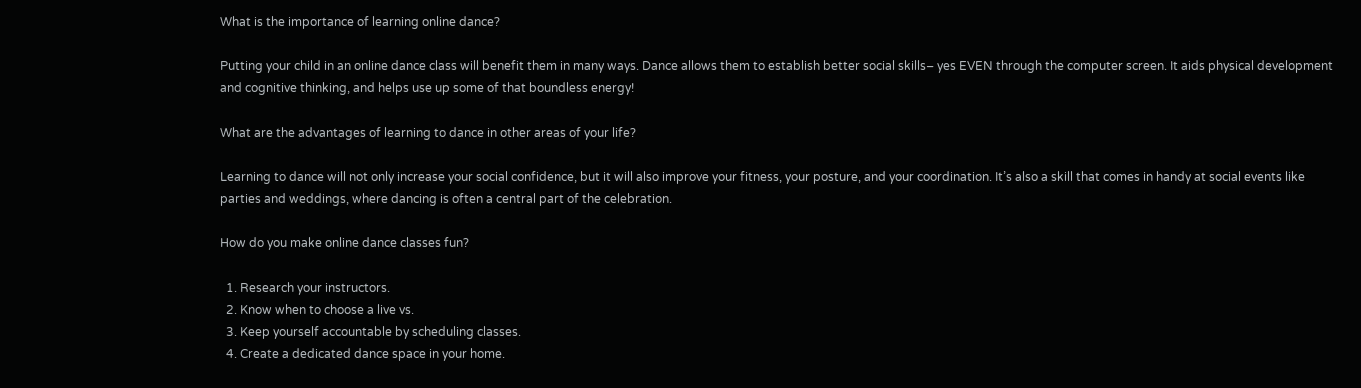What is the importance of learning online dance?

Putting your child in an online dance class will benefit them in many ways. Dance allows them to establish better social skills– yes EVEN through the computer screen. It aids physical development and cognitive thinking, and helps use up some of that boundless energy!

What are the advantages of learning to dance in other areas of your life?

Learning to dance will not only increase your social confidence, but it will also improve your fitness, your posture, and your coordination. It’s also a skill that comes in handy at social events like parties and weddings, where dancing is often a central part of the celebration.

How do you make online dance classes fun?

  1. Research your instructors.
  2. Know when to choose a live vs.
  3. Keep yourself accountable by scheduling classes.
  4. Create a dedicated dance space in your home.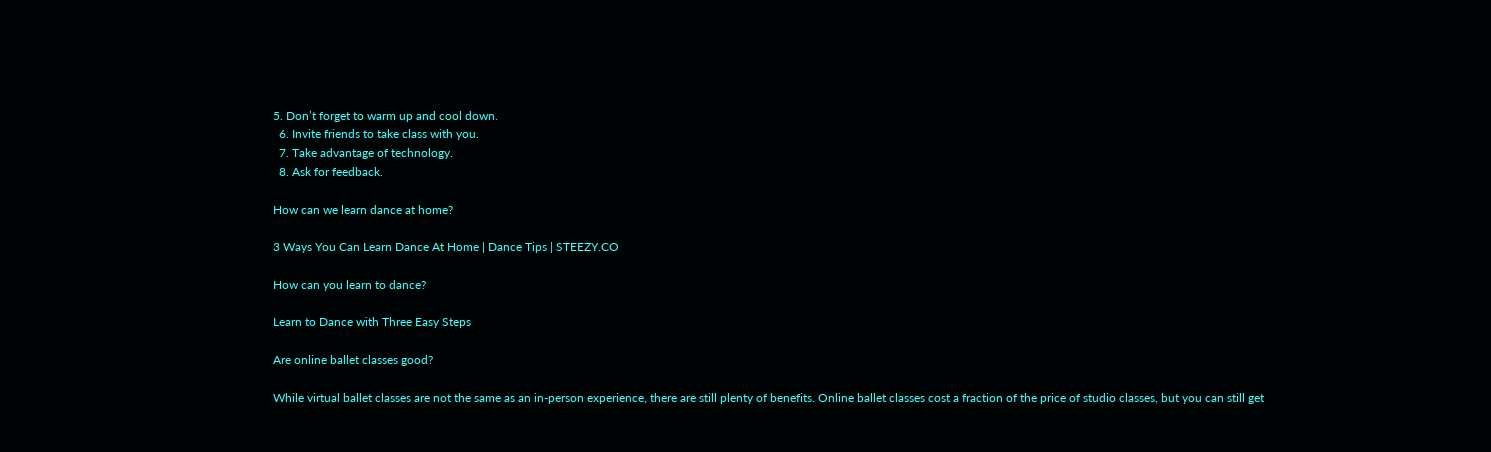5. Don’t forget to warm up and cool down.
  6. Invite friends to take class with you.
  7. Take advantage of technology.
  8. Ask for feedback.

How can we learn dance at home?

3 Ways You Can Learn Dance At Home | Dance Tips | STEEZY.CO

How can you learn to dance?

Learn to Dance with Three Easy Steps

Are online ballet classes good?

While virtual ballet classes are not the same as an in-person experience, there are still plenty of benefits. Online ballet classes cost a fraction of the price of studio classes, but you can still get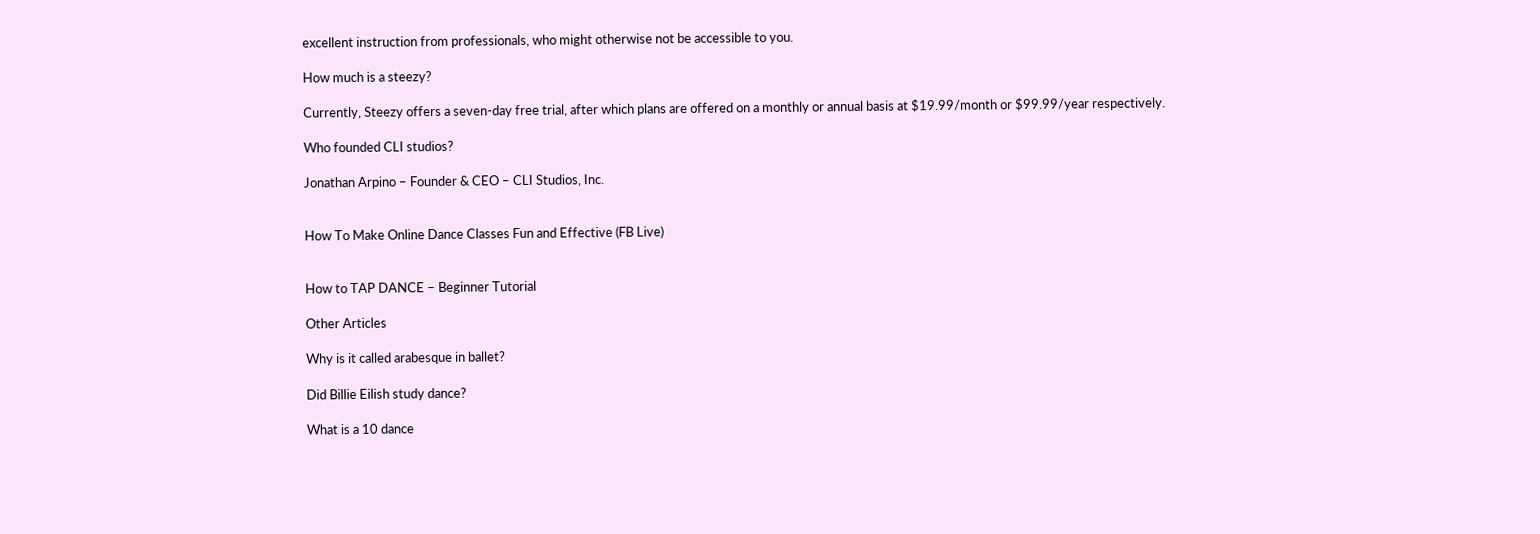excellent instruction from professionals, who might otherwise not be accessible to you.

How much is a steezy?

Currently, Steezy offers a seven-day free trial, after which plans are offered on a monthly or annual basis at $19.99/month or $99.99/year respectively.

Who founded CLI studios?

Jonathan Arpino – Founder & CEO – CLI Studios, Inc.


How To Make Online Dance Classes Fun and Effective (FB Live)


How to TAP DANCE – Beginner Tutorial

Other Articles

Why is it called arabesque in ballet?

Did Billie Eilish study dance?

What is a 10 dance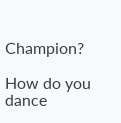Champion?

How do you dance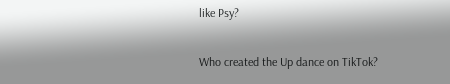like Psy?

Who created the Up dance on TikTok?